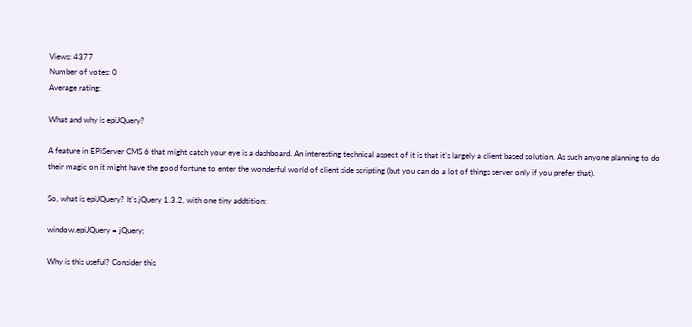Views: 4377
Number of votes: 0
Average rating:

What and why is epiJQuery?

A feature in EPiServer CMS 6 that might catch your eye is a dashboard. An interesting technical aspect of it is that it’s largely a client based solution. As such anyone planning to do their magic on it might have the good fortune to enter the wonderful world of client side scripting (but you can do a lot of things server only if you prefer that).

So, what is epiJQuery? It’s jQuery 1.3.2, with one tiny addtition:

window.epiJQuery = jQuery;

Why is this useful? Consider this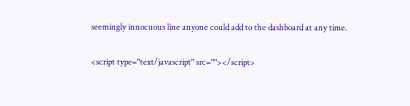seemingly innocuous line anyone could add to the dashboard at any time.

<script type="text/javascript" src=""></script>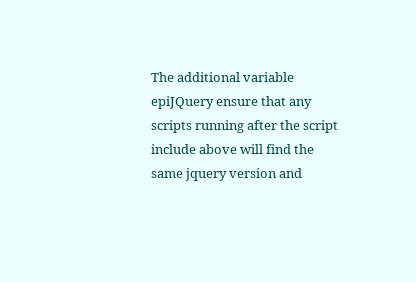The additional variable epiJQuery ensure that any scripts running after the script include above will find the same jquery version and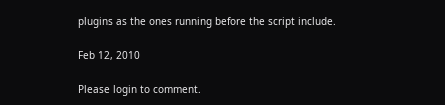plugins as the ones running before the script include.

Feb 12, 2010

Please login to comment.